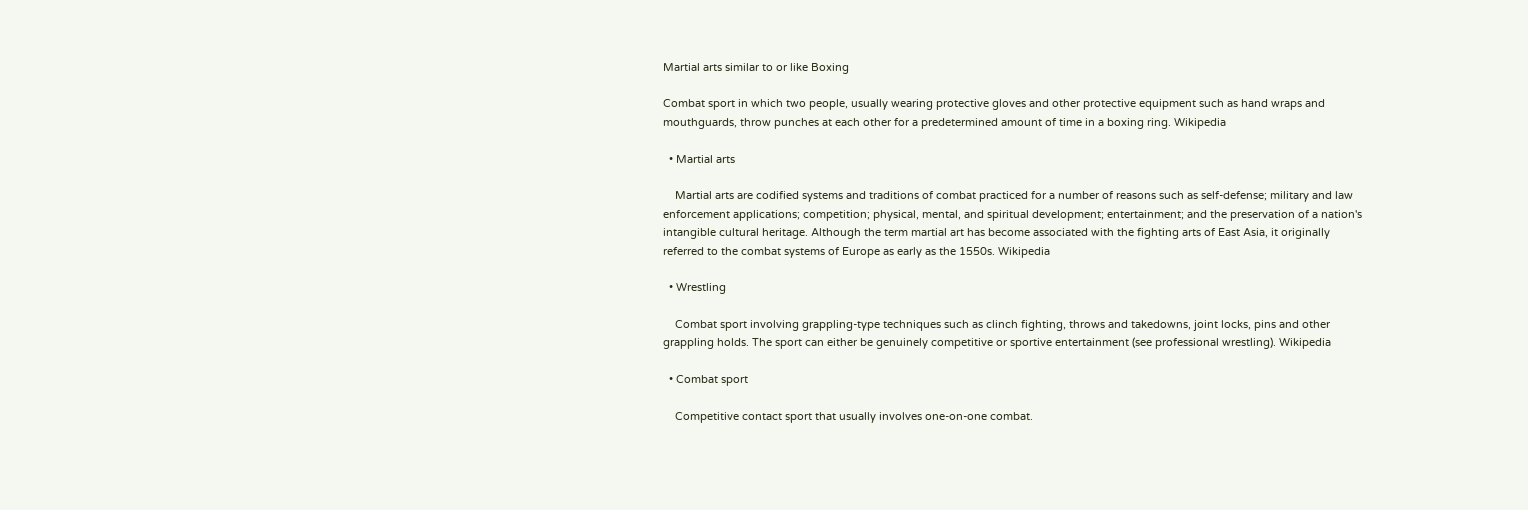Martial arts similar to or like Boxing

Combat sport in which two people, usually wearing protective gloves and other protective equipment such as hand wraps and mouthguards, throw punches at each other for a predetermined amount of time in a boxing ring. Wikipedia

  • Martial arts

    Martial arts are codified systems and traditions of combat practiced for a number of reasons such as self-defense; military and law enforcement applications; competition; physical, mental, and spiritual development; entertainment; and the preservation of a nation's intangible cultural heritage. Although the term martial art has become associated with the fighting arts of East Asia, it originally referred to the combat systems of Europe as early as the 1550s. Wikipedia

  • Wrestling

    Combat sport involving grappling-type techniques such as clinch fighting, throws and takedowns, joint locks, pins and other grappling holds. The sport can either be genuinely competitive or sportive entertainment (see professional wrestling). Wikipedia

  • Combat sport

    Competitive contact sport that usually involves one-on-one combat.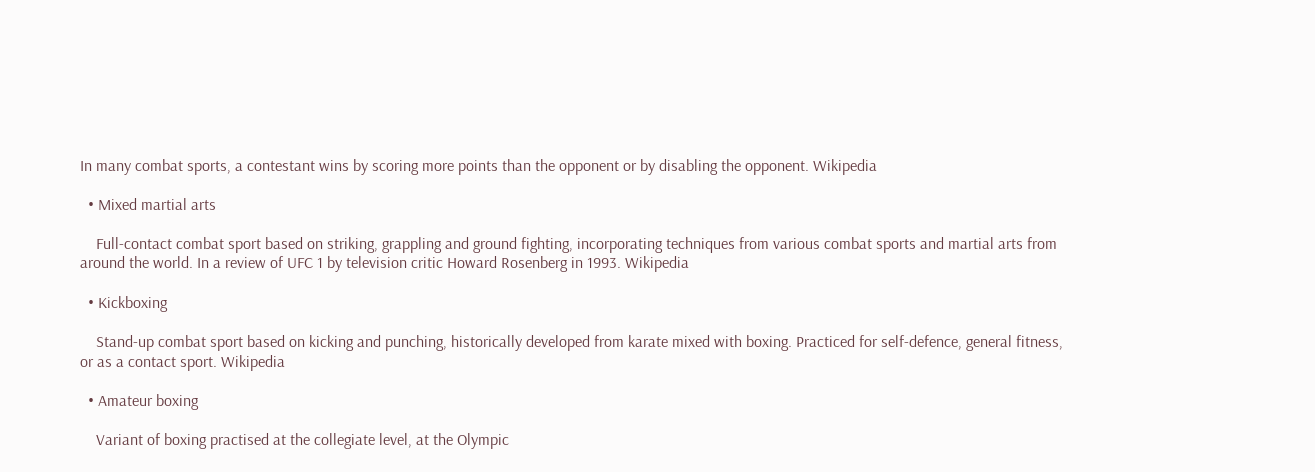In many combat sports, a contestant wins by scoring more points than the opponent or by disabling the opponent. Wikipedia

  • Mixed martial arts

    Full-contact combat sport based on striking, grappling and ground fighting, incorporating techniques from various combat sports and martial arts from around the world. In a review of UFC 1 by television critic Howard Rosenberg in 1993. Wikipedia

  • Kickboxing

    Stand-up combat sport based on kicking and punching, historically developed from karate mixed with boxing. Practiced for self-defence, general fitness, or as a contact sport. Wikipedia

  • Amateur boxing

    Variant of boxing practised at the collegiate level, at the Olympic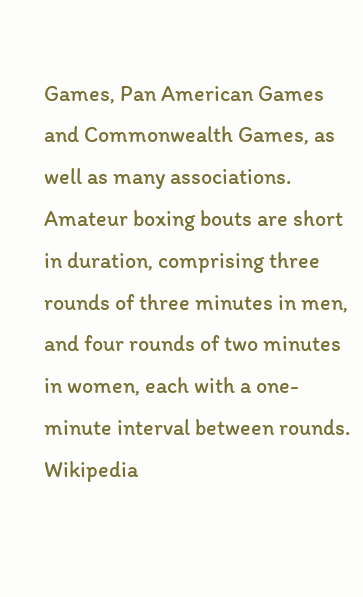Games, Pan American Games and Commonwealth Games, as well as many associations. Amateur boxing bouts are short in duration, comprising three rounds of three minutes in men, and four rounds of two minutes in women, each with a one-minute interval between rounds. Wikipedia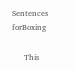Sentences forBoxing

      This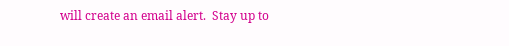will create an email alert.  Stay up to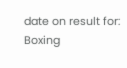date on result for: Boxing